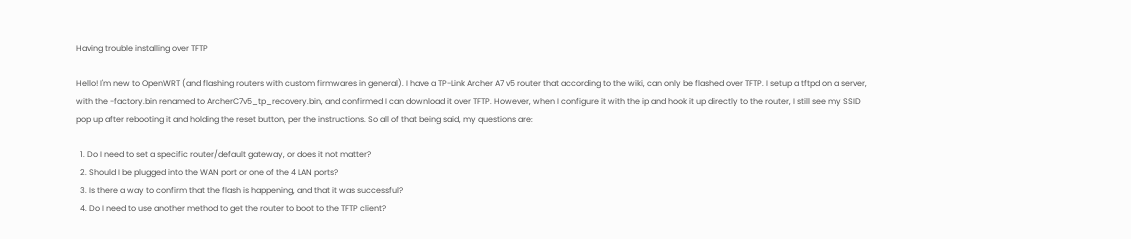Having trouble installing over TFTP

Hello! I'm new to OpenWRT (and flashing routers with custom firmwares in general). I have a TP-Link Archer A7 v5 router that according to the wiki, can only be flashed over TFTP. I setup a tftpd on a server, with the -factory.bin renamed to ArcherC7v5_tp_recovery.bin, and confirmed I can download it over TFTP. However, when I configure it with the ip and hook it up directly to the router, I still see my SSID pop up after rebooting it and holding the reset button, per the instructions. So all of that being said, my questions are:

  1. Do I need to set a specific router/default gateway, or does it not matter?
  2. Should I be plugged into the WAN port or one of the 4 LAN ports?
  3. Is there a way to confirm that the flash is happening, and that it was successful?
  4. Do I need to use another method to get the router to boot to the TFTP client?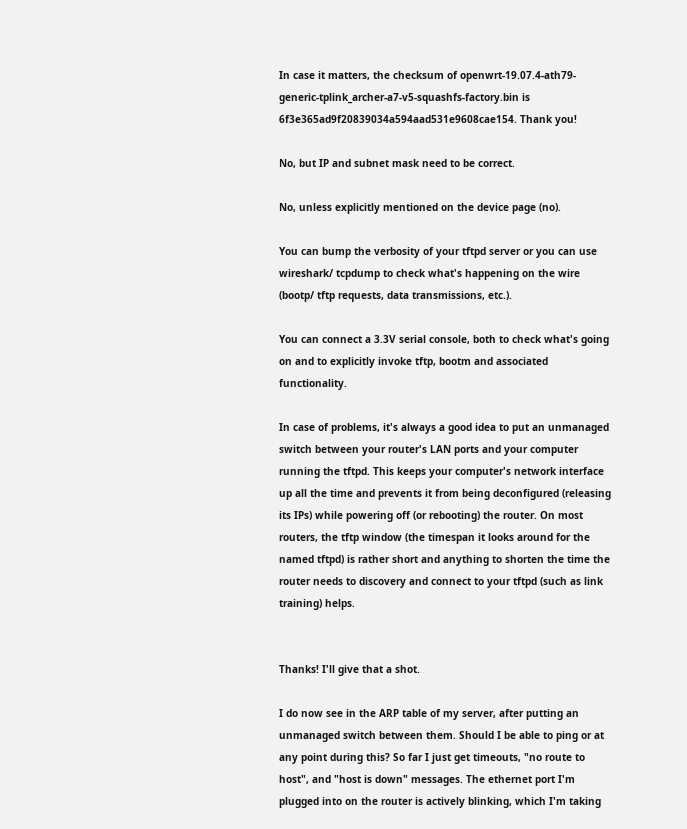In case it matters, the checksum of openwrt-19.07.4-ath79-generic-tplink_archer-a7-v5-squashfs-factory.bin is 6f3e365ad9f20839034a594aad531e9608cae154. Thank you!

No, but IP and subnet mask need to be correct.

No, unless explicitly mentioned on the device page (no).

You can bump the verbosity of your tftpd server or you can use wireshark/ tcpdump to check what's happening on the wire (bootp/ tftp requests, data transmissions, etc.).

You can connect a 3.3V serial console, both to check what's going on and to explicitly invoke tftp, bootm and associated functionality.

In case of problems, it's always a good idea to put an unmanaged switch between your router's LAN ports and your computer running the tftpd. This keeps your computer's network interface up all the time and prevents it from being deconfigured (releasing its IPs) while powering off (or rebooting) the router. On most routers, the tftp window (the timespan it looks around for the named tftpd) is rather short and anything to shorten the time the router needs to discovery and connect to your tftpd (such as link training) helps.


Thanks! I'll give that a shot.

I do now see in the ARP table of my server, after putting an unmanaged switch between them. Should I be able to ping or at any point during this? So far I just get timeouts, "no route to host", and "host is down" messages. The ethernet port I'm plugged into on the router is actively blinking, which I'm taking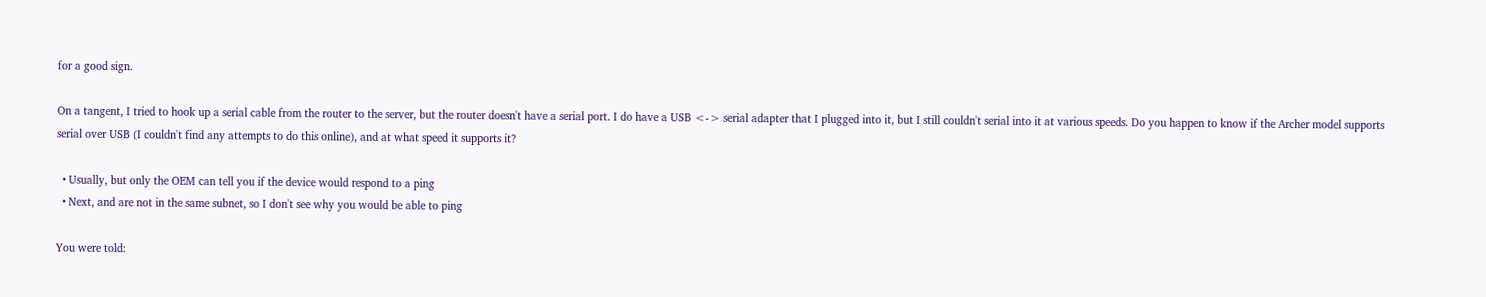for a good sign.

On a tangent, I tried to hook up a serial cable from the router to the server, but the router doesn't have a serial port. I do have a USB <-> serial adapter that I plugged into it, but I still couldn't serial into it at various speeds. Do you happen to know if the Archer model supports serial over USB (I couldn't find any attempts to do this online), and at what speed it supports it?

  • Usually, but only the OEM can tell you if the device would respond to a ping
  • Next, and are not in the same subnet, so I don't see why you would be able to ping

You were told: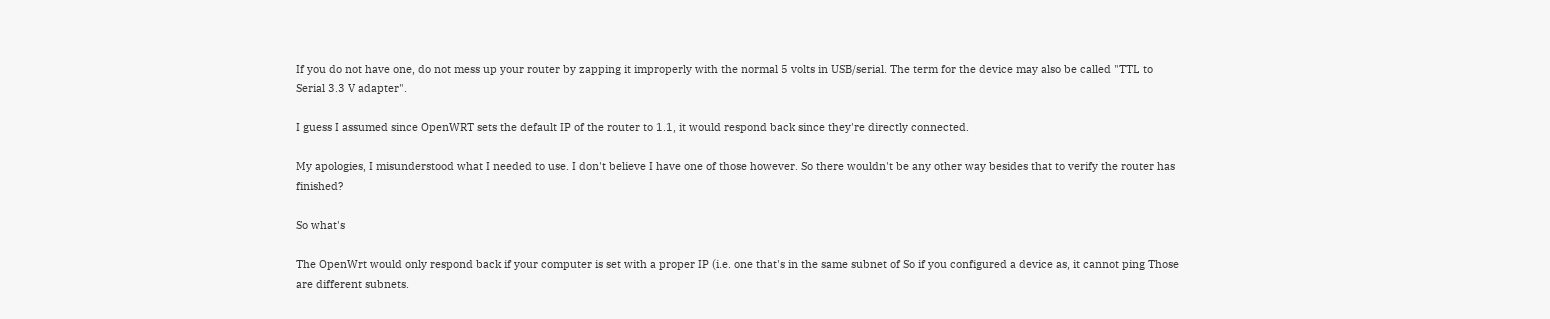If you do not have one, do not mess up your router by zapping it improperly with the normal 5 volts in USB/serial. The term for the device may also be called "TTL to Serial 3.3 V adapter".

I guess I assumed since OpenWRT sets the default IP of the router to 1.1, it would respond back since they're directly connected.

My apologies, I misunderstood what I needed to use. I don't believe I have one of those however. So there wouldn't be any other way besides that to verify the router has finished?

So what's

The OpenWrt would only respond back if your computer is set with a proper IP (i.e. one that's in the same subnet of So if you configured a device as, it cannot ping Those are different subnets.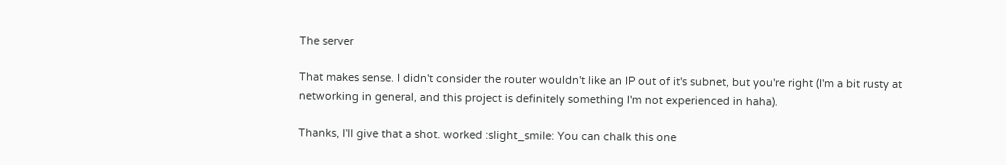The server

That makes sense. I didn't consider the router wouldn't like an IP out of it's subnet, but you're right (I'm a bit rusty at networking in general, and this project is definitely something I'm not experienced in haha).

Thanks, I'll give that a shot. worked :slight_smile: You can chalk this one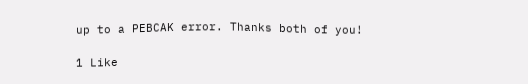up to a PEBCAK error. Thanks both of you!

1 Like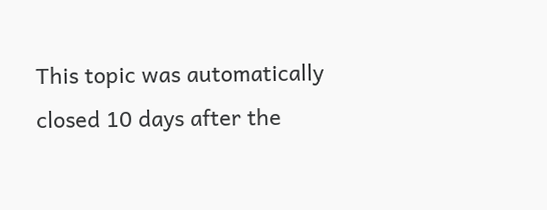This topic was automatically closed 10 days after the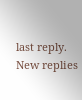last reply. New replies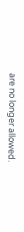are no longer allowed.